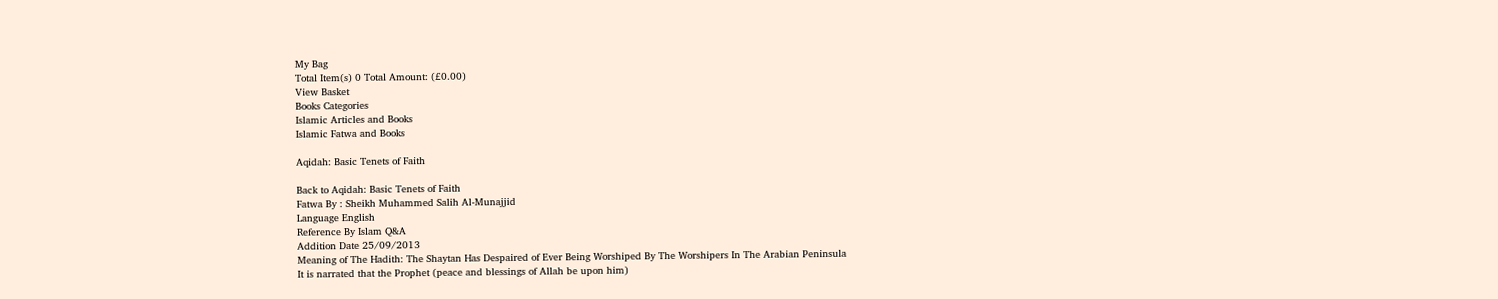My Bag
Total Item(s) 0 Total Amount: (£0.00)
View Basket
Books Categories
Islamic Articles and Books
Islamic Fatwa and Books

Aqidah: Basic Tenets of Faith

Back to Aqidah: Basic Tenets of Faith
Fatwa By : Sheikh Muhammed Salih Al-Munajjid
Language English
Reference By Islam Q&A
Addition Date 25/09/2013
Meaning of The Hadith: The Shaytan Has Despaired of Ever Being Worshiped By The Worshipers In The Arabian Peninsula
It is narrated that the Prophet (peace and blessings of Allah be upon him)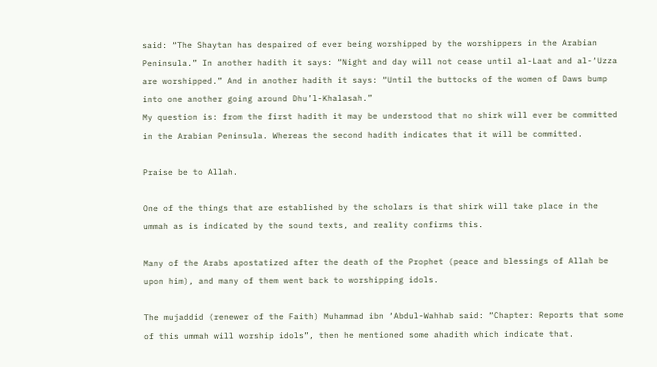said: “The Shaytan has despaired of ever being worshipped by the worshippers in the Arabian Peninsula.” In another hadith it says: “Night and day will not cease until al-Laat and al-‘Uzza are worshipped.” And in another hadith it says: “Until the buttocks of the women of Daws bump into one another going around Dhu’l-Khalasah.”
My question is: from the first hadith it may be understood that no shirk will ever be committed in the Arabian Peninsula. Whereas the second hadith indicates that it will be committed.

Praise be to Allah.

One of the things that are established by the scholars is that shirk will take place in the ummah as is indicated by the sound texts, and reality confirms this.

Many of the Arabs apostatized after the death of the Prophet (peace and blessings of Allah be upon him), and many of them went back to worshipping idols.

The mujaddid (renewer of the Faith) Muhammad ibn ‘Abdul-Wahhab said: “Chapter: Reports that some of this ummah will worship idols”, then he mentioned some ahadith which indicate that.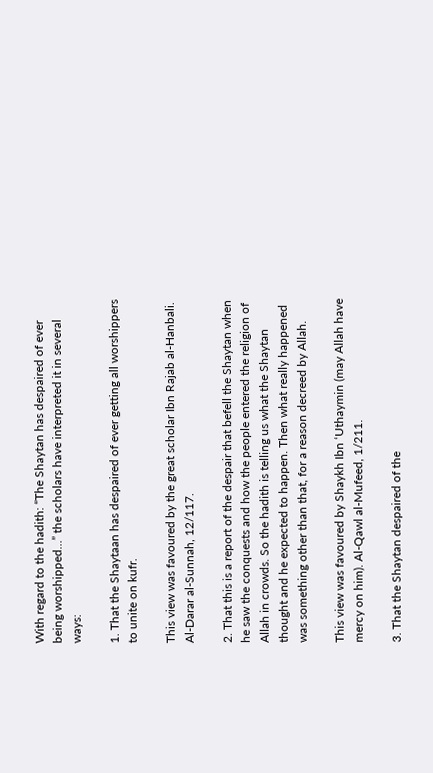With regard to the hadith: “The Shaytan has despaired of ever being worshipped…” the scholars have interpreted it in several ways:

1. That the Shaytaan has despaired of ever getting all worshippers to unite on kufr.

This view was favoured by the great scholar Ibn Rajab al-Hanbali. Al-Darar al-Sunnah, 12/117.

2. That this is a report of the despair that befell the Shaytan when he saw the conquests and how the people entered the religion of Allah in crowds. So the hadith is telling us what the Shaytan thought and he expected to happen. Then what really happened was something other than that, for a reason decreed by Allah.

This view was favoured by Shaykh Ibn ‘Uthaymin (may Allah have mercy on him). Al-Qawl al-Mufeed, 1/211.

3. That the Shaytan despaired of the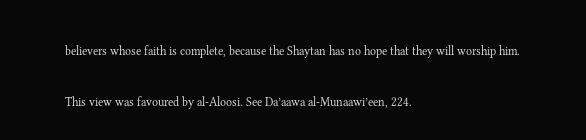believers whose faith is complete, because the Shaytan has no hope that they will worship him.

This view was favoured by al-Aloosi. See Da’aawa al-Munaawi’een, 224.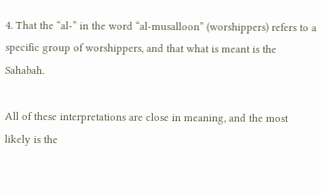4. That the “al-” in the word “al-musalloon” (worshippers) refers to a specific group of worshippers, and that what is meant is the Sahabah.

All of these interpretations are close in meaning, and the most likely is the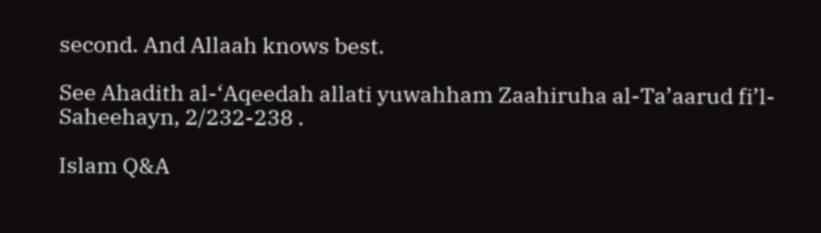second. And Allaah knows best.

See Ahadith al-‘Aqeedah allati yuwahham Zaahiruha al-Ta’aarud fi’l-Saheehayn, 2/232-238 .

Islam Q&A